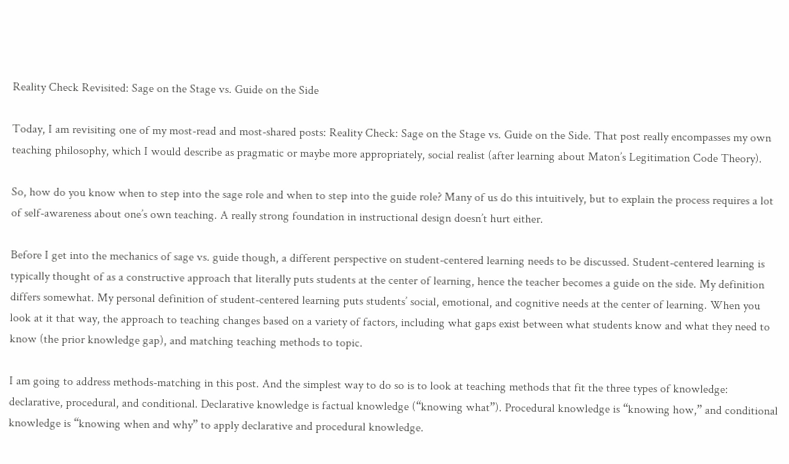Reality Check Revisited: Sage on the Stage vs. Guide on the Side

Today, I am revisiting one of my most-read and most-shared posts: Reality Check: Sage on the Stage vs. Guide on the Side. That post really encompasses my own teaching philosophy, which I would describe as pragmatic or maybe more appropriately, social realist (after learning about Maton’s Legitimation Code Theory).

So, how do you know when to step into the sage role and when to step into the guide role? Many of us do this intuitively, but to explain the process requires a lot of self-awareness about one’s own teaching. A really strong foundation in instructional design doesn’t hurt either.

Before I get into the mechanics of sage vs. guide though, a different perspective on student-centered learning needs to be discussed. Student-centered learning is typically thought of as a constructive approach that literally puts students at the center of learning, hence the teacher becomes a guide on the side. My definition differs somewhat. My personal definition of student-centered learning puts students’ social, emotional, and cognitive needs at the center of learning. When you look at it that way, the approach to teaching changes based on a variety of factors, including what gaps exist between what students know and what they need to know (the prior knowledge gap), and matching teaching methods to topic.

I am going to address methods-matching in this post. And the simplest way to do so is to look at teaching methods that fit the three types of knowledge: declarative, procedural, and conditional. Declarative knowledge is factual knowledge (“knowing what”). Procedural knowledge is “knowing how,” and conditional knowledge is “knowing when and why” to apply declarative and procedural knowledge.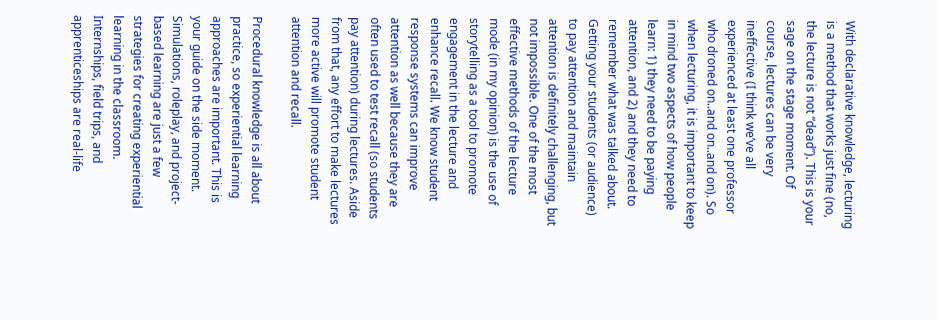With declarative knowledge, lecturing is a method that works just fine (no, the lecture is not “dead”). This is your sage on the stage moment. Of course, lectures can be very ineffective (I think we’ve all experienced at least one professor who droned on..and on..and on). So when lecturing, it is important to keep in mind two aspects of how people learn: 1) they need to be paying attention, and 2) and they need to remember what was talked about. Getting your students (or audience) to pay attention and maintain attention is definitely challenging, but not impossible. One of the most effective methods of the lecture mode (in my opinion) is the use of storytelling as a tool to promote engagement in the lecture and enhance recall. We know student response systems can improve attention as well because they are often used to test recall (so students pay attention) during lectures. Aside from that, any effort to make lectures more active will promote student attention and recall.

Procedural knowledge is all about practice, so experiential learning approaches are important. This is your guide on the side moment. Simulations, roleplay, and project-based learning are just a few strategies for creating experiential learning in the classroom. Internships, field trips, and apprenticeships are real-life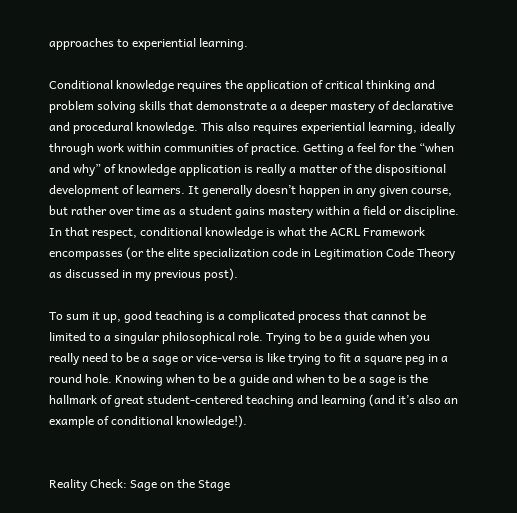approaches to experiential learning.

Conditional knowledge requires the application of critical thinking and problem solving skills that demonstrate a a deeper mastery of declarative and procedural knowledge. This also requires experiential learning, ideally through work within communities of practice. Getting a feel for the “when and why” of knowledge application is really a matter of the dispositional development of learners. It generally doesn’t happen in any given course, but rather over time as a student gains mastery within a field or discipline.  In that respect, conditional knowledge is what the ACRL Framework encompasses (or the elite specialization code in Legitimation Code Theory as discussed in my previous post).

To sum it up, good teaching is a complicated process that cannot be limited to a singular philosophical role. Trying to be a guide when you really need to be a sage or vice-versa is like trying to fit a square peg in a round hole. Knowing when to be a guide and when to be a sage is the hallmark of great student-centered teaching and learning (and it’s also an example of conditional knowledge!).


Reality Check: Sage on the Stage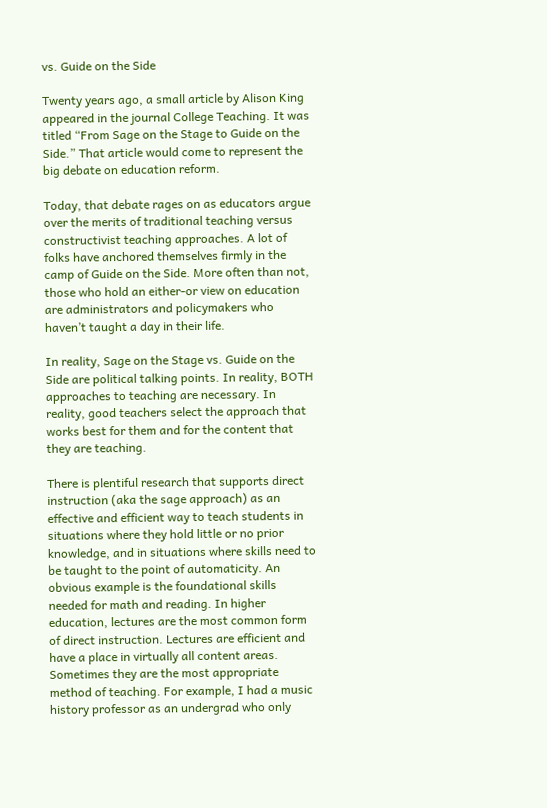vs. Guide on the Side

Twenty years ago, a small article by Alison King appeared in the journal College Teaching. It was titled “From Sage on the Stage to Guide on the Side.” That article would come to represent the big debate on education reform.

Today, that debate rages on as educators argue over the merits of traditional teaching versus constructivist teaching approaches. A lot of folks have anchored themselves firmly in the camp of Guide on the Side. More often than not, those who hold an either-or view on education are administrators and policymakers who haven’t taught a day in their life.

In reality, Sage on the Stage vs. Guide on the Side are political talking points. In reality, BOTH approaches to teaching are necessary. In reality, good teachers select the approach that works best for them and for the content that they are teaching.

There is plentiful research that supports direct instruction (aka the sage approach) as an effective and efficient way to teach students in situations where they hold little or no prior knowledge, and in situations where skills need to be taught to the point of automaticity. An obvious example is the foundational skills needed for math and reading. In higher education, lectures are the most common form of direct instruction. Lectures are efficient and have a place in virtually all content areas. Sometimes they are the most appropriate method of teaching. For example, I had a music history professor as an undergrad who only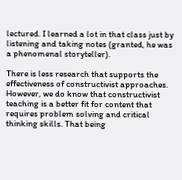lectured. I learned a lot in that class just by listening and taking notes (granted, he was a phenomenal storyteller).

There is less research that supports the effectiveness of constructivist approaches. However, we do know that constructivist teaching is a better fit for content that requires problem solving and critical thinking skills. That being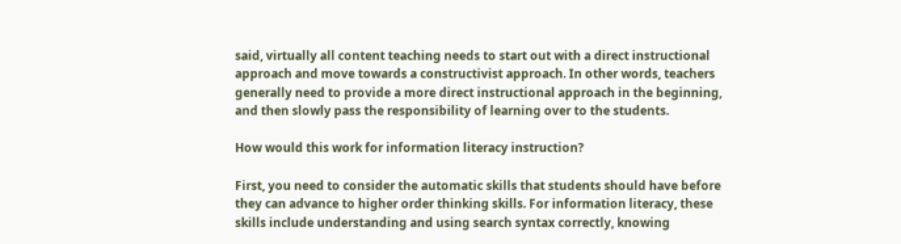said, virtually all content teaching needs to start out with a direct instructional approach and move towards a constructivist approach. In other words, teachers generally need to provide a more direct instructional approach in the beginning, and then slowly pass the responsibility of learning over to the students.

How would this work for information literacy instruction?

First, you need to consider the automatic skills that students should have before they can advance to higher order thinking skills. For information literacy, these skills include understanding and using search syntax correctly, knowing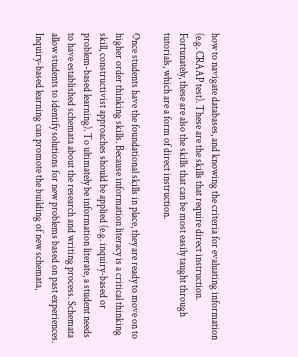how to navigate databases, and knowing the criteria for evaluating information (e.g. CRAAP test). These are the skills that require direct instruction. Fortunately, these are also the skills that can be most easily taught through tutorials, which are a form of direct instruction.

Once students have the foundational skills in place, they are ready to move on to higher order thinking skills. Because information literacy is a critical thinking skill, constructivist approaches should be applied (e.g. inquiry-based or problem-based learning). To ultimately be information literate, a student needs to have established schemata about the research and writing process. Schemata allow students to identify solutions for new problems based on past experiences. Inquiry-based learning can promote the building of new schemata,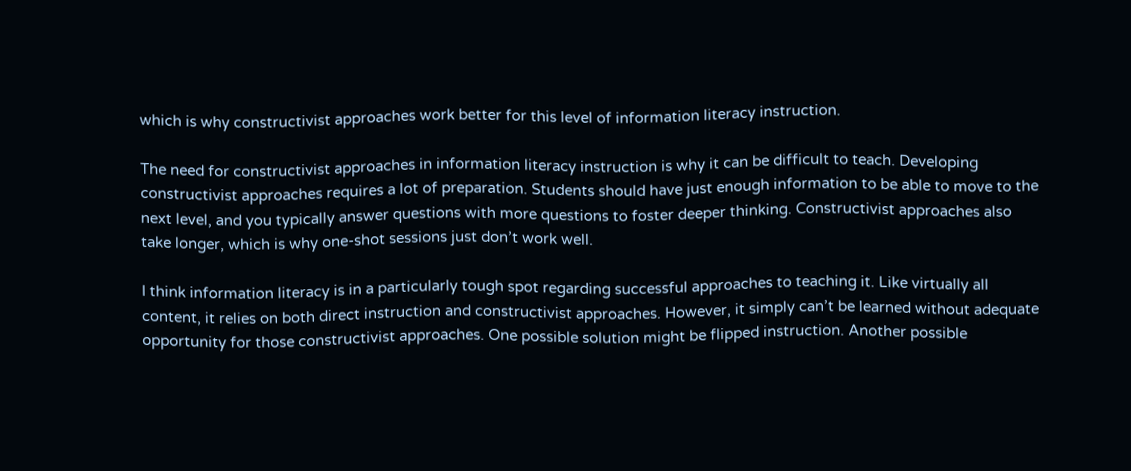which is why constructivist approaches work better for this level of information literacy instruction.

The need for constructivist approaches in information literacy instruction is why it can be difficult to teach. Developing constructivist approaches requires a lot of preparation. Students should have just enough information to be able to move to the next level, and you typically answer questions with more questions to foster deeper thinking. Constructivist approaches also take longer, which is why one-shot sessions just don’t work well.

I think information literacy is in a particularly tough spot regarding successful approaches to teaching it. Like virtually all content, it relies on both direct instruction and constructivist approaches. However, it simply can’t be learned without adequate opportunity for those constructivist approaches. One possible solution might be flipped instruction. Another possible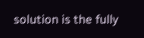solution is the fully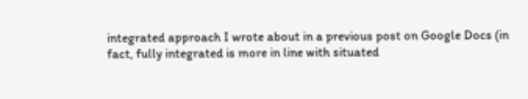integrated approach I wrote about in a previous post on Google Docs (in fact, fully integrated is more in line with situated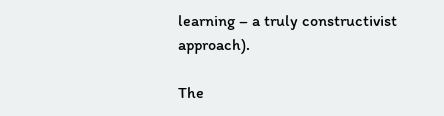learning – a truly constructivist approach).

The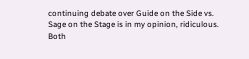continuing debate over Guide on the Side vs. Sage on the Stage is in my opinion, ridiculous. Both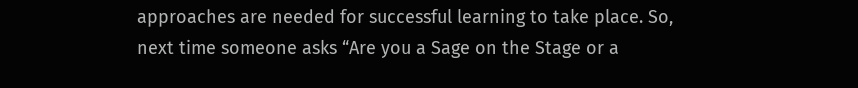approaches are needed for successful learning to take place. So, next time someone asks “Are you a Sage on the Stage or a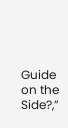Guide on the Side?,”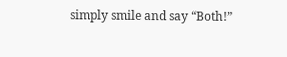simply smile and say “Both!”